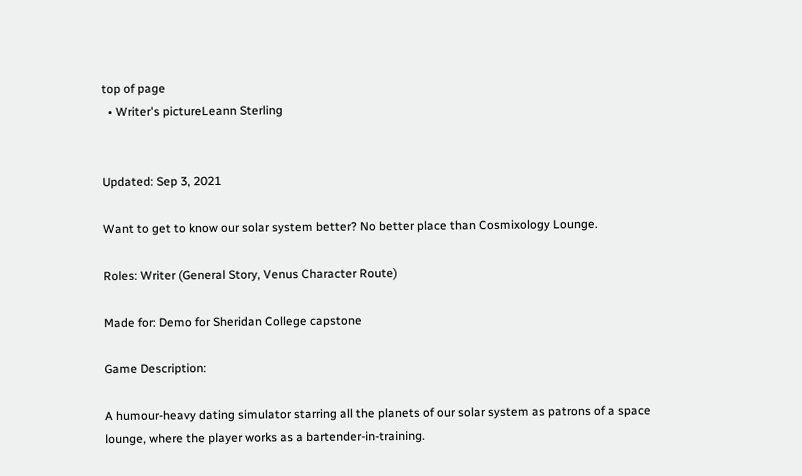top of page
  • Writer's pictureLeann Sterling


Updated: Sep 3, 2021

Want to get to know our solar system better? No better place than Cosmixology Lounge.

Roles: Writer (General Story, Venus Character Route)

Made for: Demo for Sheridan College capstone

Game Description:

A humour-heavy dating simulator starring all the planets of our solar system as patrons of a space lounge, where the player works as a bartender-in-training.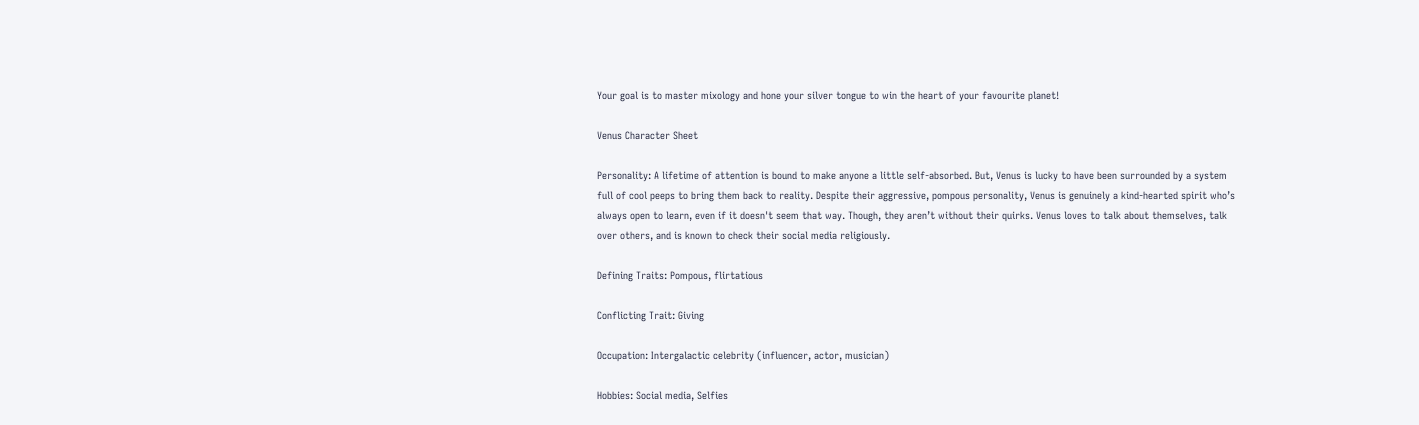Your goal is to master mixology and hone your silver tongue to win the heart of your favourite planet!

Venus Character Sheet

Personality: A lifetime of attention is bound to make anyone a little self-absorbed. But, Venus is lucky to have been surrounded by a system full of cool peeps to bring them back to reality. Despite their aggressive, pompous personality, Venus is genuinely a kind-hearted spirit who’s always open to learn, even if it doesn't seem that way. Though, they aren’t without their quirks. Venus loves to talk about themselves, talk over others, and is known to check their social media religiously.

Defining Traits: Pompous, flirtatious

Conflicting Trait: Giving

Occupation: Intergalactic celebrity (influencer, actor, musician)

Hobbies: Social media, Selfies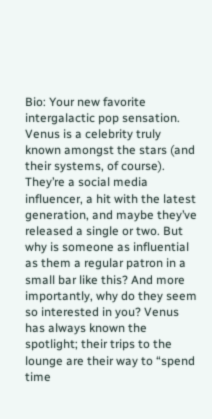Bio: Your new favorite intergalactic pop sensation. Venus is a celebrity truly known amongst the stars (and their systems, of course). They’re a social media influencer, a hit with the latest generation, and maybe they’ve released a single or two. But why is someone as influential as them a regular patron in a small bar like this? And more importantly, why do they seem so interested in you? Venus has always known the spotlight; their trips to the lounge are their way to “spend time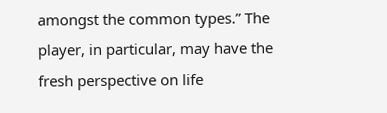amongst the common types.” The player, in particular, may have the fresh perspective on life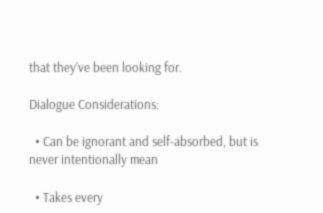that they’ve been looking for.

Dialogue Considerations:

  • Can be ignorant and self-absorbed, but is never intentionally mean

  • Takes every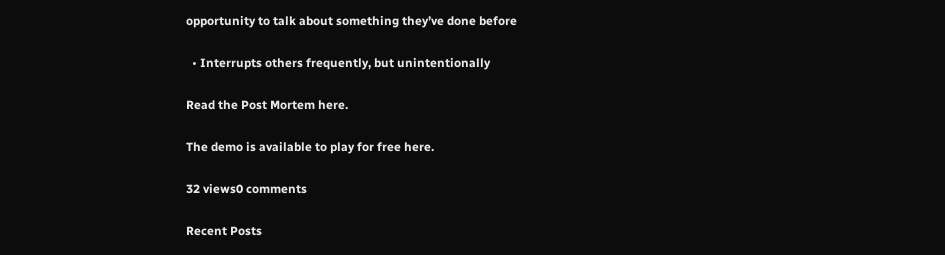opportunity to talk about something they’ve done before

  • Interrupts others frequently, but unintentionally

Read the Post Mortem here.

The demo is available to play for free here.

32 views0 comments

Recent Posts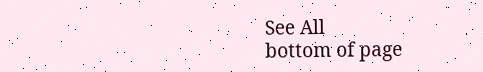See All
bottom of page